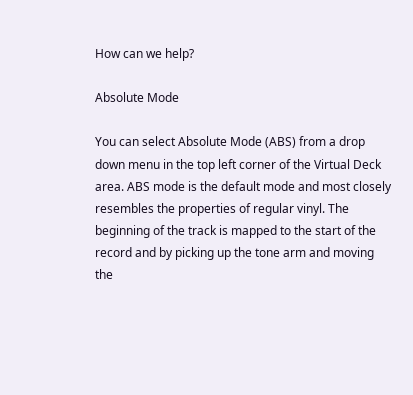How can we help?

Absolute Mode

You can select Absolute Mode (ABS) from a drop down menu in the top left corner of the Virtual Deck area. ABS mode is the default mode and most closely resembles the properties of regular vinyl. The beginning of the track is mapped to the start of the record and by picking up the tone arm and moving the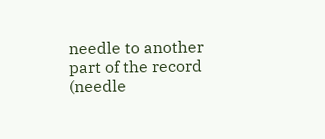needle to another part of the record (needle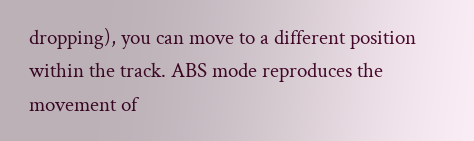dropping), you can move to a different position within the track. ABS mode reproduces the movement of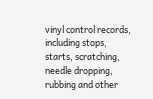vinyl control records, including stops, starts, scratching, needle dropping, rubbing and other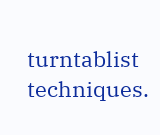turntablist techniques.